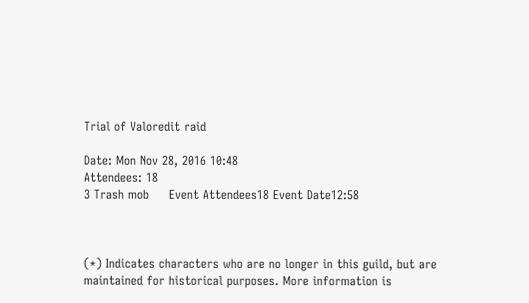Trial of Valoredit raid

Date: Mon Nov 28, 2016 10:48
Attendees: 18
3 Trash mob     Event Attendees18 Event Date12:58



(*) Indicates characters who are no longer in this guild, but are maintained for historical purposes. More information is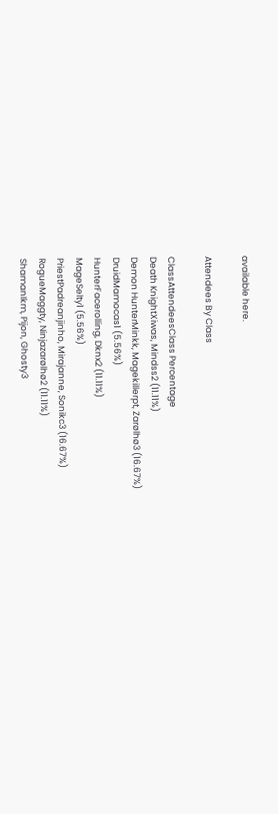available here.

Attendees By Class

ClassAttendeesClass Percentage
Death KnightXiwas, Mindss2 (11.11%)
Demon HunterMinkk, Magekillerpt, Zarølhø3 (16.67%)
DruidMamocas1 (5.56%)
HunterFacerolling, Dknx2 (11.11%)
MageSelty1 (5.56%)
PriestPadreanjinho, Mirajanne, Sonikc3 (16.67%)
RogueMaggty, Ninjazarølhø2 (11.11%)
ShamanIkm, Pijon, Ghosty3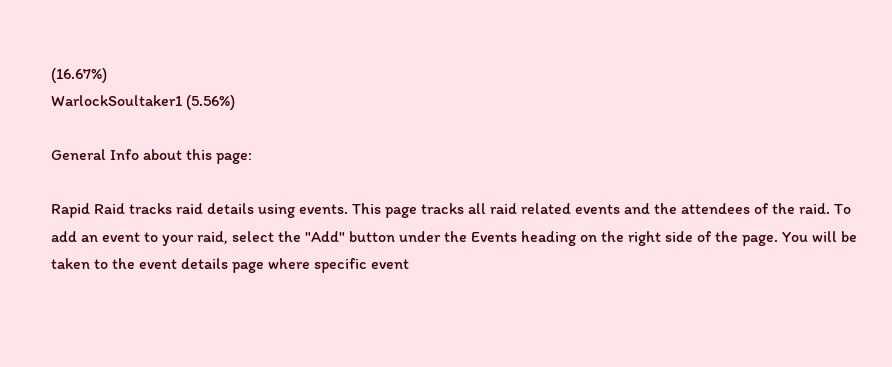(16.67%)
WarlockSoultaker1 (5.56%)

General Info about this page:

Rapid Raid tracks raid details using events. This page tracks all raid related events and the attendees of the raid. To add an event to your raid, select the "Add" button under the Events heading on the right side of the page. You will be taken to the event details page where specific event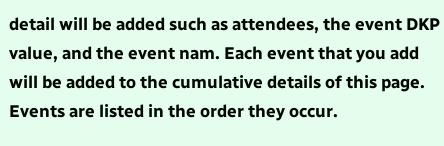detail will be added such as attendees, the event DKP value, and the event nam. Each event that you add will be added to the cumulative details of this page. Events are listed in the order they occur.